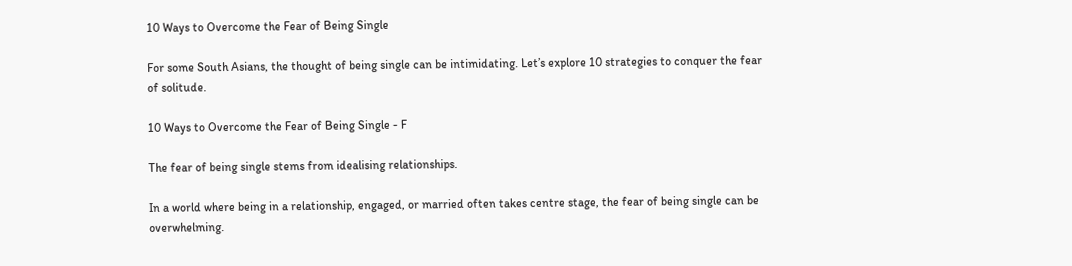10 Ways to Overcome the Fear of Being Single

For some South Asians, the thought of being single can be intimidating. Let’s explore 10 strategies to conquer the fear of solitude.

10 Ways to Overcome the Fear of Being Single - F

The fear of being single stems from idealising relationships.

In a world where being in a relationship, engaged, or married often takes centre stage, the fear of being single can be overwhelming.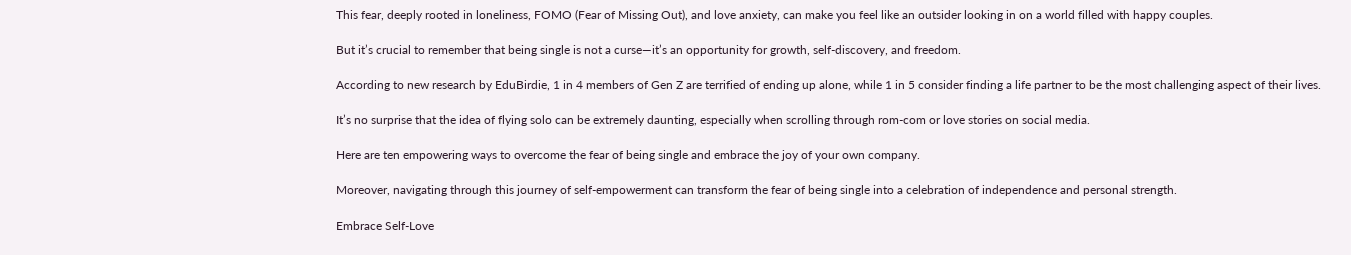This fear, deeply rooted in loneliness, FOMO (Fear of Missing Out), and love anxiety, can make you feel like an outsider looking in on a world filled with happy couples.

But it’s crucial to remember that being single is not a curse—it’s an opportunity for growth, self-discovery, and freedom.

According to new research by EduBirdie, 1 in 4 members of Gen Z are terrified of ending up alone, while 1 in 5 consider finding a life partner to be the most challenging aspect of their lives.

It’s no surprise that the idea of flying solo can be extremely daunting, especially when scrolling through rom-com or love stories on social media.

Here are ten empowering ways to overcome the fear of being single and embrace the joy of your own company.

Moreover, navigating through this journey of self-empowerment can transform the fear of being single into a celebration of independence and personal strength.

Embrace Self-Love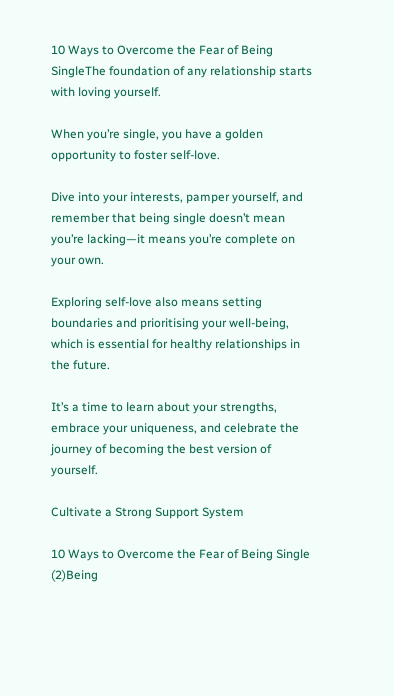10 Ways to Overcome the Fear of Being SingleThe foundation of any relationship starts with loving yourself.

When you’re single, you have a golden opportunity to foster self-love.

Dive into your interests, pamper yourself, and remember that being single doesn’t mean you’re lacking—it means you’re complete on your own.

Exploring self-love also means setting boundaries and prioritising your well-being, which is essential for healthy relationships in the future.

It’s a time to learn about your strengths, embrace your uniqueness, and celebrate the journey of becoming the best version of yourself.

Cultivate a Strong Support System

10 Ways to Overcome the Fear of Being Single (2)Being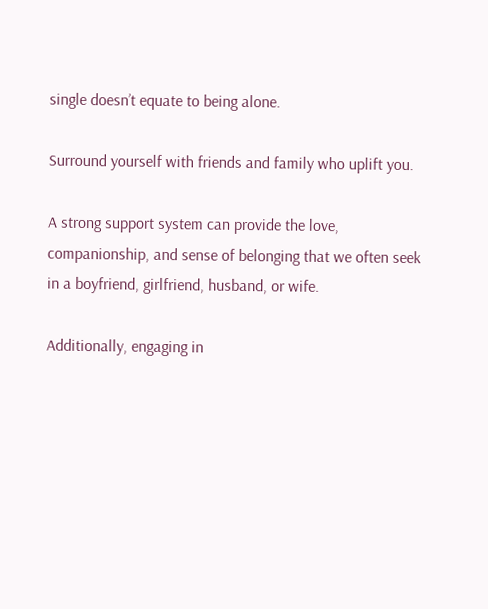single doesn’t equate to being alone.

Surround yourself with friends and family who uplift you.

A strong support system can provide the love, companionship, and sense of belonging that we often seek in a boyfriend, girlfriend, husband, or wife.

Additionally, engaging in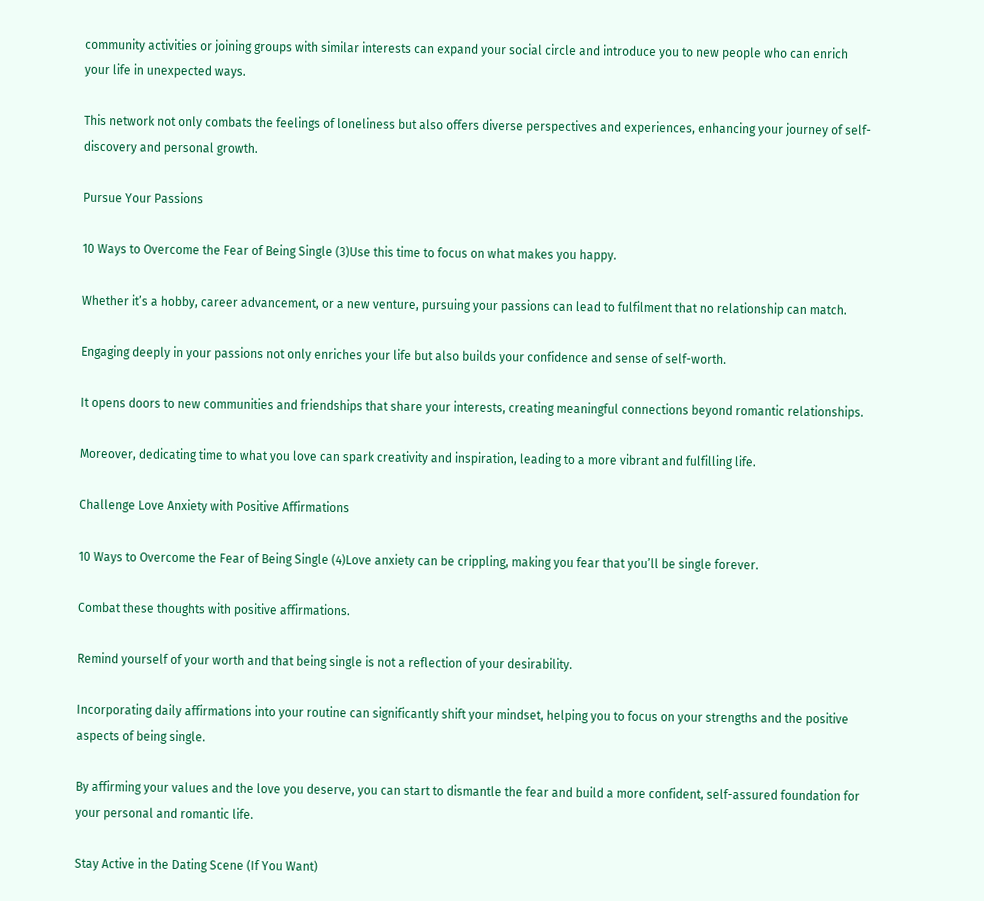community activities or joining groups with similar interests can expand your social circle and introduce you to new people who can enrich your life in unexpected ways.

This network not only combats the feelings of loneliness but also offers diverse perspectives and experiences, enhancing your journey of self-discovery and personal growth.

Pursue Your Passions

10 Ways to Overcome the Fear of Being Single (3)Use this time to focus on what makes you happy.

Whether it’s a hobby, career advancement, or a new venture, pursuing your passions can lead to fulfilment that no relationship can match.

Engaging deeply in your passions not only enriches your life but also builds your confidence and sense of self-worth.

It opens doors to new communities and friendships that share your interests, creating meaningful connections beyond romantic relationships.

Moreover, dedicating time to what you love can spark creativity and inspiration, leading to a more vibrant and fulfilling life.

Challenge Love Anxiety with Positive Affirmations

10 Ways to Overcome the Fear of Being Single (4)Love anxiety can be crippling, making you fear that you’ll be single forever.

Combat these thoughts with positive affirmations.

Remind yourself of your worth and that being single is not a reflection of your desirability.

Incorporating daily affirmations into your routine can significantly shift your mindset, helping you to focus on your strengths and the positive aspects of being single.

By affirming your values and the love you deserve, you can start to dismantle the fear and build a more confident, self-assured foundation for your personal and romantic life.

Stay Active in the Dating Scene (If You Want)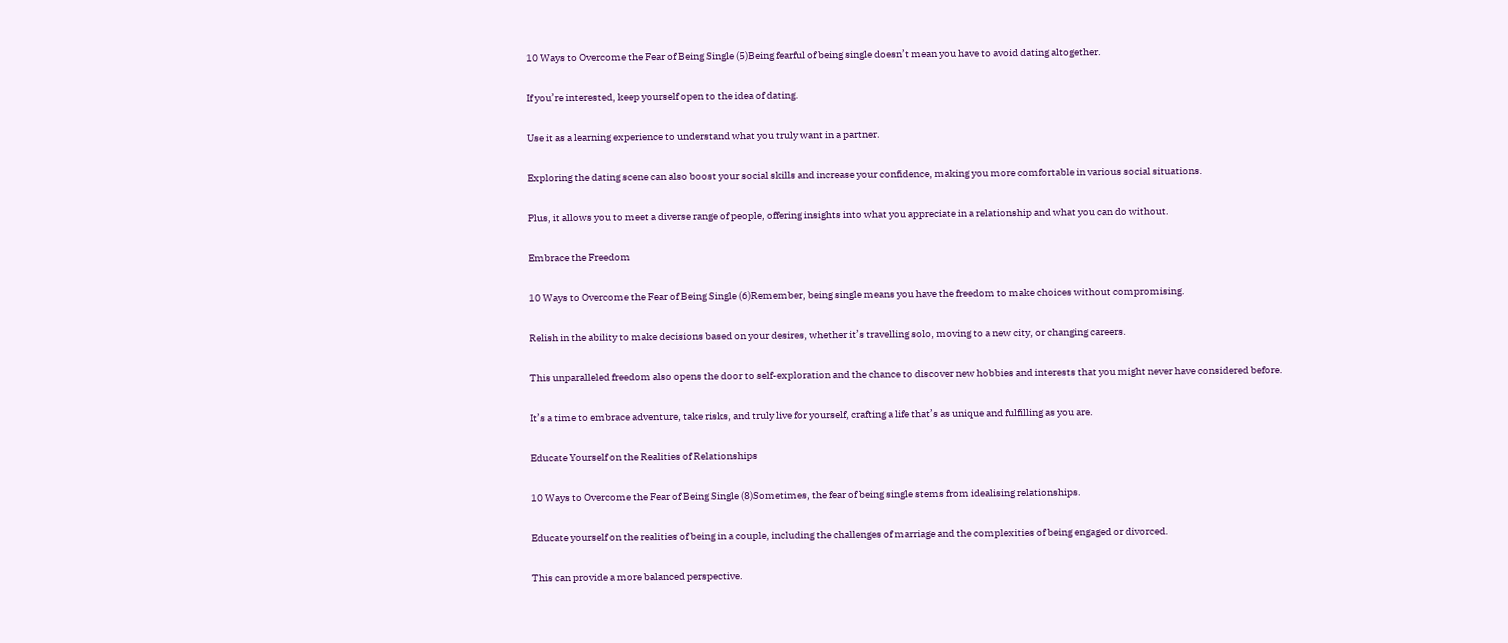10 Ways to Overcome the Fear of Being Single (5)Being fearful of being single doesn’t mean you have to avoid dating altogether.

If you’re interested, keep yourself open to the idea of dating.

Use it as a learning experience to understand what you truly want in a partner.

Exploring the dating scene can also boost your social skills and increase your confidence, making you more comfortable in various social situations.

Plus, it allows you to meet a diverse range of people, offering insights into what you appreciate in a relationship and what you can do without.

Embrace the Freedom

10 Ways to Overcome the Fear of Being Single (6)Remember, being single means you have the freedom to make choices without compromising.

Relish in the ability to make decisions based on your desires, whether it’s travelling solo, moving to a new city, or changing careers.

This unparalleled freedom also opens the door to self-exploration and the chance to discover new hobbies and interests that you might never have considered before.

It’s a time to embrace adventure, take risks, and truly live for yourself, crafting a life that’s as unique and fulfilling as you are.

Educate Yourself on the Realities of Relationships

10 Ways to Overcome the Fear of Being Single (8)Sometimes, the fear of being single stems from idealising relationships.

Educate yourself on the realities of being in a couple, including the challenges of marriage and the complexities of being engaged or divorced.

This can provide a more balanced perspective.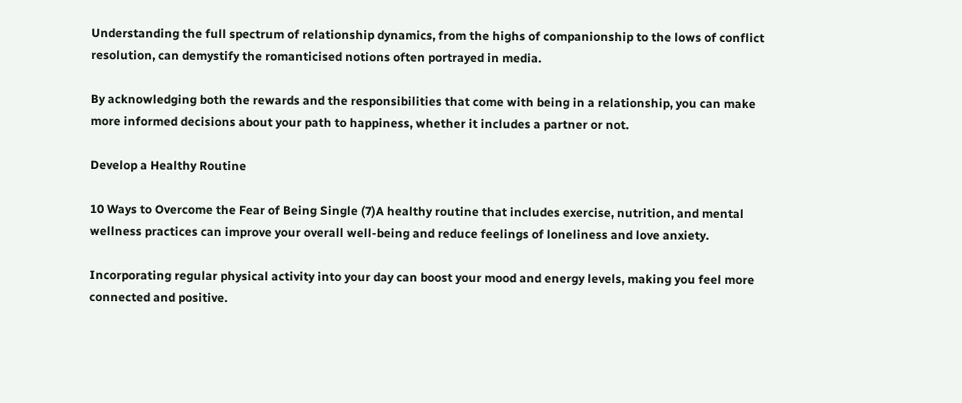Understanding the full spectrum of relationship dynamics, from the highs of companionship to the lows of conflict resolution, can demystify the romanticised notions often portrayed in media.

By acknowledging both the rewards and the responsibilities that come with being in a relationship, you can make more informed decisions about your path to happiness, whether it includes a partner or not.

Develop a Healthy Routine

10 Ways to Overcome the Fear of Being Single (7)A healthy routine that includes exercise, nutrition, and mental wellness practices can improve your overall well-being and reduce feelings of loneliness and love anxiety.

Incorporating regular physical activity into your day can boost your mood and energy levels, making you feel more connected and positive.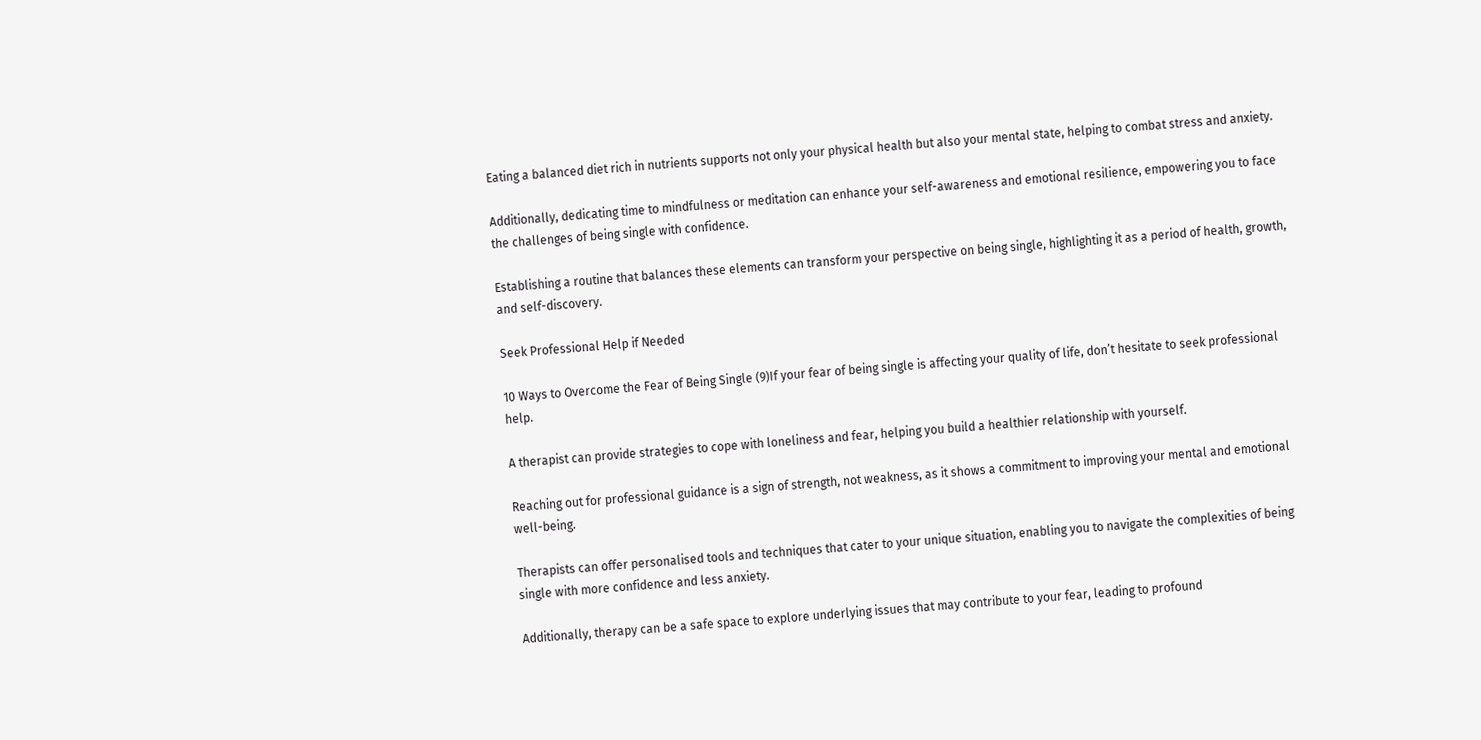Eating a balanced diet rich in nutrients supports not only your physical health but also your mental state, helping to combat stress and anxiety.

Additionally, dedicating time to mindfulness or meditation can enhance your self-awareness and emotional resilience, empowering you to face the challenges of being single with confidence.

Establishing a routine that balances these elements can transform your perspective on being single, highlighting it as a period of health, growth, and self-discovery.

Seek Professional Help if Needed

10 Ways to Overcome the Fear of Being Single (9)If your fear of being single is affecting your quality of life, don’t hesitate to seek professional help.

A therapist can provide strategies to cope with loneliness and fear, helping you build a healthier relationship with yourself.

Reaching out for professional guidance is a sign of strength, not weakness, as it shows a commitment to improving your mental and emotional well-being.

Therapists can offer personalised tools and techniques that cater to your unique situation, enabling you to navigate the complexities of being single with more confidence and less anxiety.

Additionally, therapy can be a safe space to explore underlying issues that may contribute to your fear, leading to profound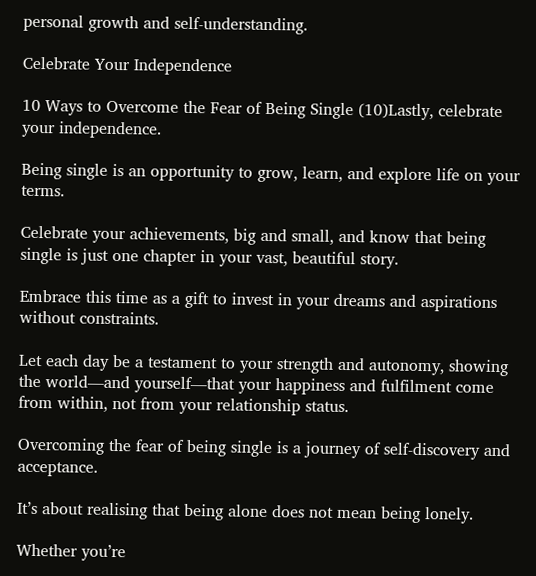personal growth and self-understanding.

Celebrate Your Independence

10 Ways to Overcome the Fear of Being Single (10)Lastly, celebrate your independence.

Being single is an opportunity to grow, learn, and explore life on your terms.

Celebrate your achievements, big and small, and know that being single is just one chapter in your vast, beautiful story.

Embrace this time as a gift to invest in your dreams and aspirations without constraints.

Let each day be a testament to your strength and autonomy, showing the world—and yourself—that your happiness and fulfilment come from within, not from your relationship status.

Overcoming the fear of being single is a journey of self-discovery and acceptance.

It’s about realising that being alone does not mean being lonely.

Whether you’re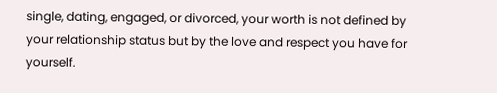single, dating, engaged, or divorced, your worth is not defined by your relationship status but by the love and respect you have for yourself.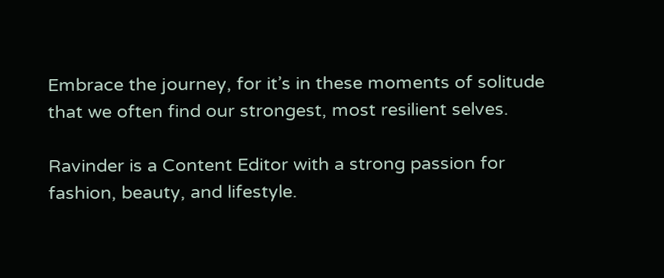Embrace the journey, for it’s in these moments of solitude that we often find our strongest, most resilient selves.

Ravinder is a Content Editor with a strong passion for fashion, beauty, and lifestyle.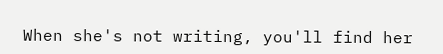When she's not writing, you'll find her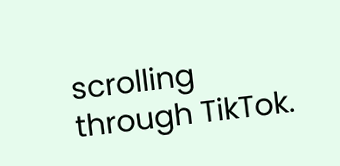scrolling through TikTok.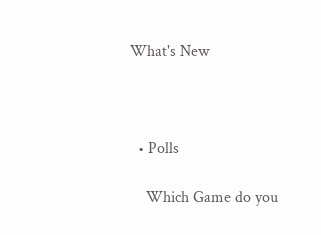What's New



  • Polls

    Which Game do you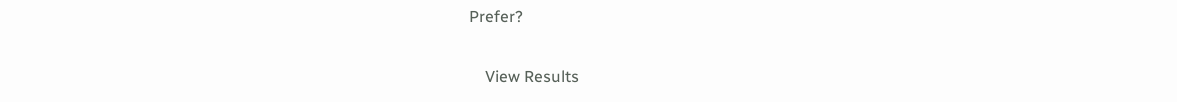Prefer?

    View Results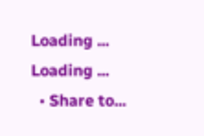Loading ... Loading ...
  • Share to...